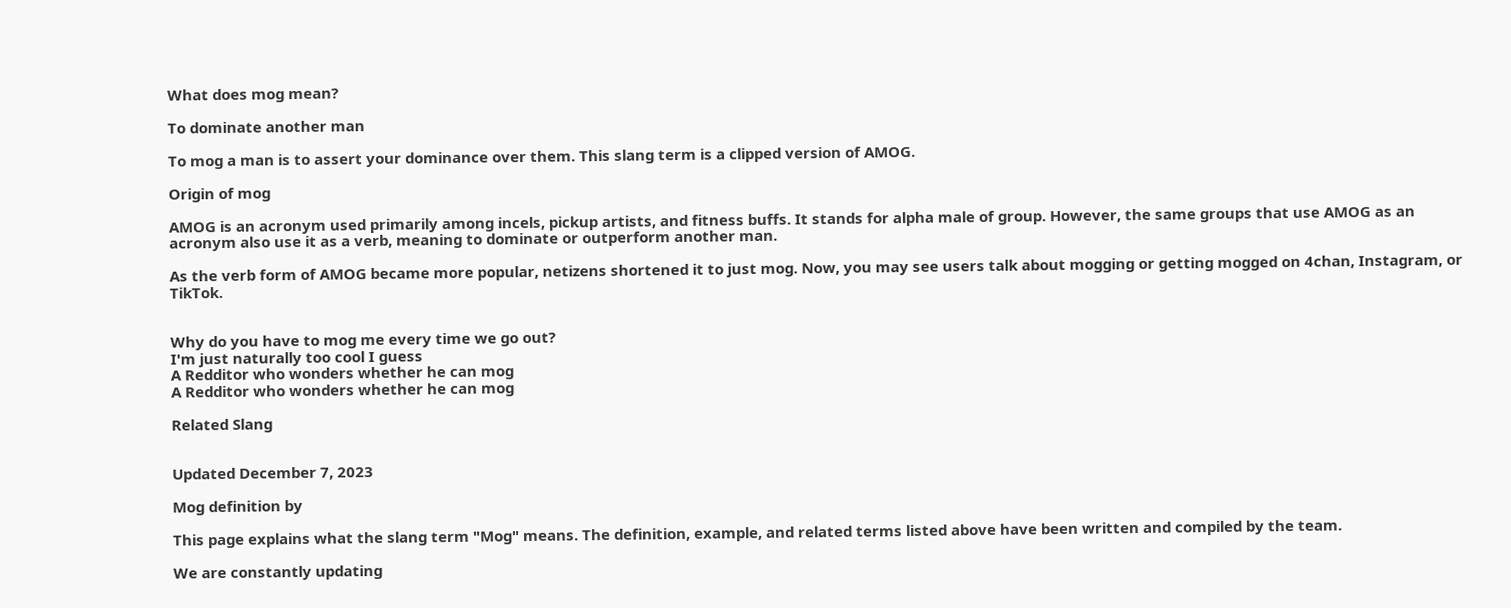What does mog mean?

To dominate another man

To mog a man is to assert your dominance over them. This slang term is a clipped version of AMOG.

Origin of mog

AMOG is an acronym used primarily among incels, pickup artists, and fitness buffs. It stands for alpha male of group. However, the same groups that use AMOG as an acronym also use it as a verb, meaning to dominate or outperform another man.

As the verb form of AMOG became more popular, netizens shortened it to just mog. Now, you may see users talk about mogging or getting mogged on 4chan, Instagram, or TikTok.


Why do you have to mog me every time we go out?
I'm just naturally too cool I guess
A Redditor who wonders whether he can mog
A Redditor who wonders whether he can mog

Related Slang


Updated December 7, 2023

Mog definition by

This page explains what the slang term "Mog" means. The definition, example, and related terms listed above have been written and compiled by the team.

We are constantly updating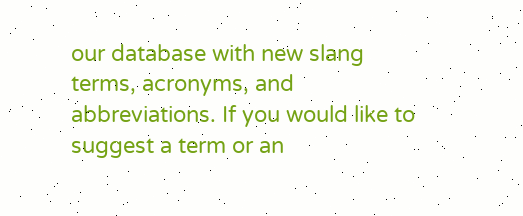our database with new slang terms, acronyms, and abbreviations. If you would like to suggest a term or an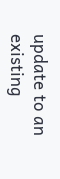update to an existing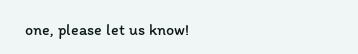one, please let us know!